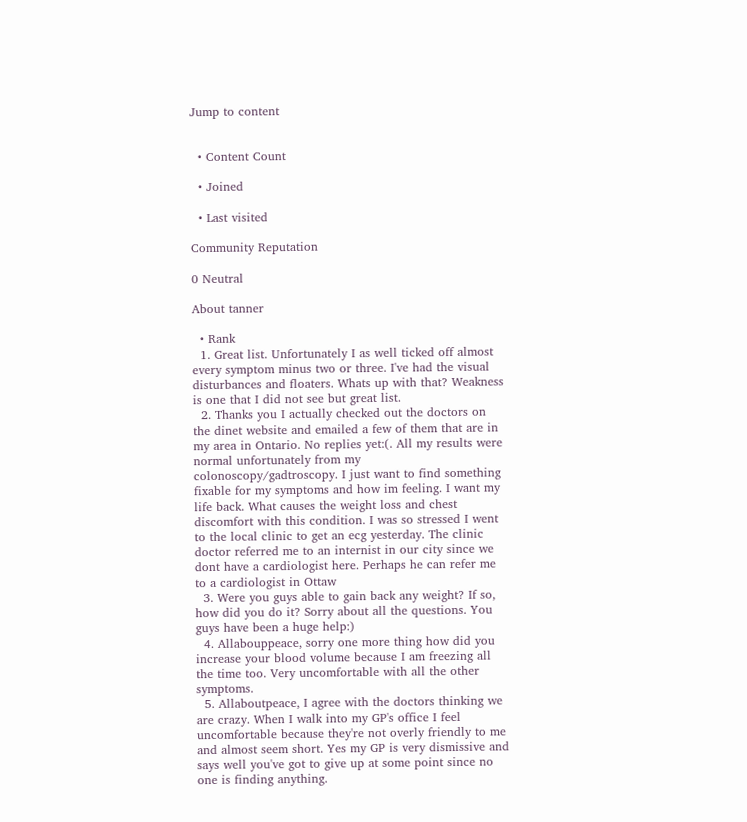Jump to content


  • Content Count

  • Joined

  • Last visited

Community Reputation

0 Neutral

About tanner

  • Rank
  1. Great list. Unfortunately I as well ticked off almost every symptom minus two or three. I've had the visual disturbances and floaters. Whats up with that? Weakness is one that I did not see but great list.
  2. Thanks you I actually checked out the doctors on the dinet website and emailed a few of them that are in my area in Ontario. No replies yet:(. All my results were normal unfortunately from my colonoscopy/gadtroscopy. I just want to find something fixable for my symptoms and how im feeling. I want my life back. What causes the weight loss and chest discomfort with this condition. I was so stressed I went to the local clinic to get an ecg yesterday. The clinic doctor referred me to an internist in our city since we dont have a cardiologist here. Perhaps he can refer me to a cardiologist in Ottaw
  3. Were you guys able to gain back any weight? If so, how did you do it? Sorry about all the questions. You guys have been a huge help:)
  4. Allabouppeace, sorry one more thing how did you increase your blood volume because I am freezing all the time too. Very uncomfortable with all the other symptoms.
  5. Allaboutpeace, I agree with the doctors thinking we are crazy. When I walk into my GP's office I feel uncomfortable because they're not overly friendly to me and almost seem short. Yes my GP is very dismissive and says well you've got to give up at some point since no one is finding anything.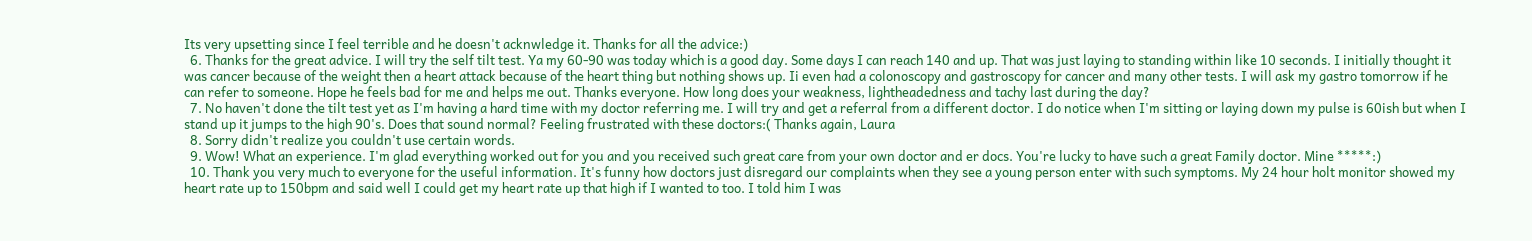Its very upsetting since I feel terrible and he doesn't acknwledge it. Thanks for all the advice:)
  6. Thanks for the great advice. I will try the self tilt test. Ya my 60-90 was today which is a good day. Some days I can reach 140 and up. That was just laying to standing within like 10 seconds. I initially thought it was cancer because of the weight then a heart attack because of the heart thing but nothing shows up. Ii even had a colonoscopy and gastroscopy for cancer and many other tests. I will ask my gastro tomorrow if he can refer to someone. Hope he feels bad for me and helps me out. Thanks everyone. How long does your weakness, lightheadedness and tachy last during the day?
  7. No haven't done the tilt test yet as I'm having a hard time with my doctor referring me. I will try and get a referral from a different doctor. I do notice when I'm sitting or laying down my pulse is 60ish but when I stand up it jumps to the high 90's. Does that sound normal? Feeling frustrated with these doctors:( Thanks again, Laura
  8. Sorry didn't realize you couldn't use certain words.
  9. Wow! What an experience. I'm glad everything worked out for you and you received such great care from your own doctor and er docs. You're lucky to have such a great Family doctor. Mine *****:)
  10. Thank you very much to everyone for the useful information. It's funny how doctors just disregard our complaints when they see a young person enter with such symptoms. My 24 hour holt monitor showed my heart rate up to 150bpm and said well I could get my heart rate up that high if I wanted to too. I told him I was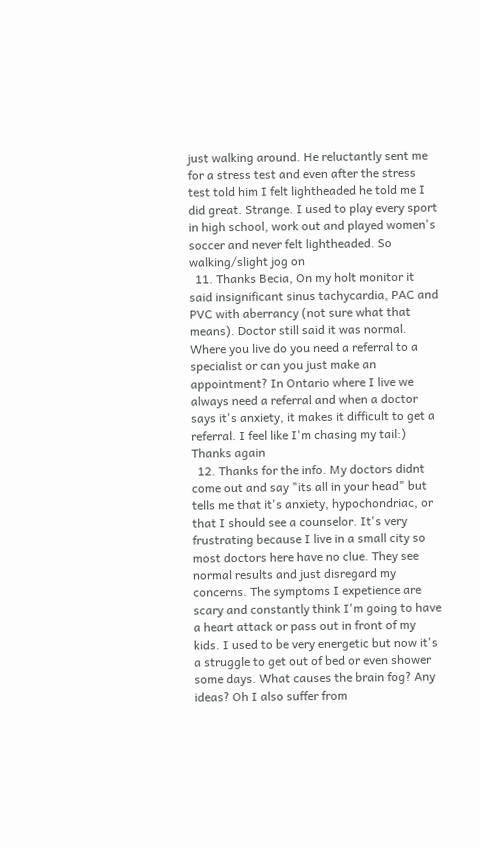just walking around. He reluctantly sent me for a stress test and even after the stress test told him I felt lightheaded he told me I did great. Strange. I used to play every sport in high school, work out and played women's soccer and never felt lightheaded. So walking/slight jog on
  11. Thanks Becia, On my holt monitor it said insignificant sinus tachycardia, PAC and PVC with aberrancy (not sure what that means). Doctor still said it was normal. Where you live do you need a referral to a specialist or can you just make an appointment? In Ontario where I live we always need a referral and when a doctor says it's anxiety, it makes it difficult to get a referral. I feel like I'm chasing my tail:) Thanks again
  12. Thanks for the info. My doctors didnt come out and say "its all in your head" but tells me that it's anxiety, hypochondriac, or that I should see a counselor. It's very frustrating because I live in a small city so most doctors here have no clue. They see normal results and just disregard my concerns. The symptoms I expetience are scary and constantly think I'm going to have a heart attack or pass out in front of my kids. I used to be very energetic but now it's a struggle to get out of bed or even shower some days. What causes the brain fog? Any ideas? Oh I also suffer from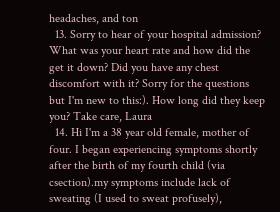headaches, and ton
  13. Sorry to hear of your hospital admission? What was your heart rate and how did the get it down? Did you have any chest discomfort with it? Sorry for the questions but I'm new to this:). How long did they keep you? Take care, Laura
  14. Hi I'm a 38 year old female, mother of four. I began experiencing symptoms shortly after the birth of my fourth child (via csection).my symptoms include lack of sweating (I used to sweat profusely),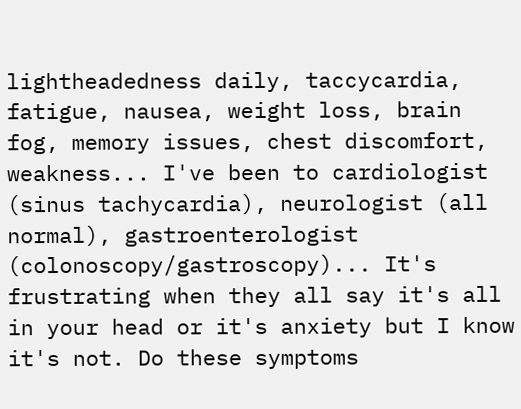lightheadedness daily, taccycardia, fatigue, nausea, weight loss, brain fog, memory issues, chest discomfort, weakness... I've been to cardiologist (sinus tachycardia), neurologist (all normal), gastroenterologist (colonoscopy/gastroscopy)... It's frustrating when they all say it's all in your head or it's anxiety but I know it's not. Do these symptoms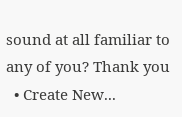sound at all familiar to any of you? Thank you
  • Create New...